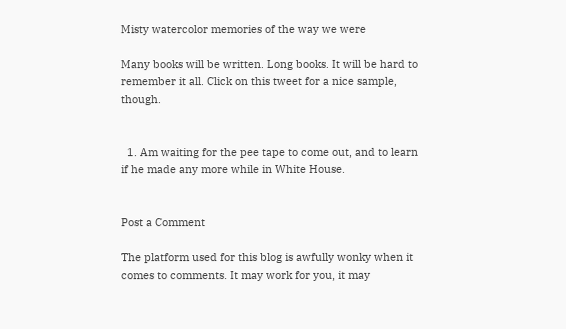Misty watercolor memories of the way we were

Many books will be written. Long books. It will be hard to remember it all. Click on this tweet for a nice sample, though.


  1. Am waiting for the pee tape to come out, and to learn if he made any more while in White House.


Post a Comment

The platform used for this blog is awfully wonky when it comes to comments. It may work for you, it may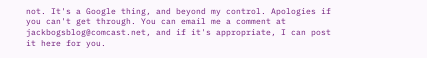not. It's a Google thing, and beyond my control. Apologies if you can't get through. You can email me a comment at jackbogsblog@comcast.net, and if it's appropriate, I can post it here for you.